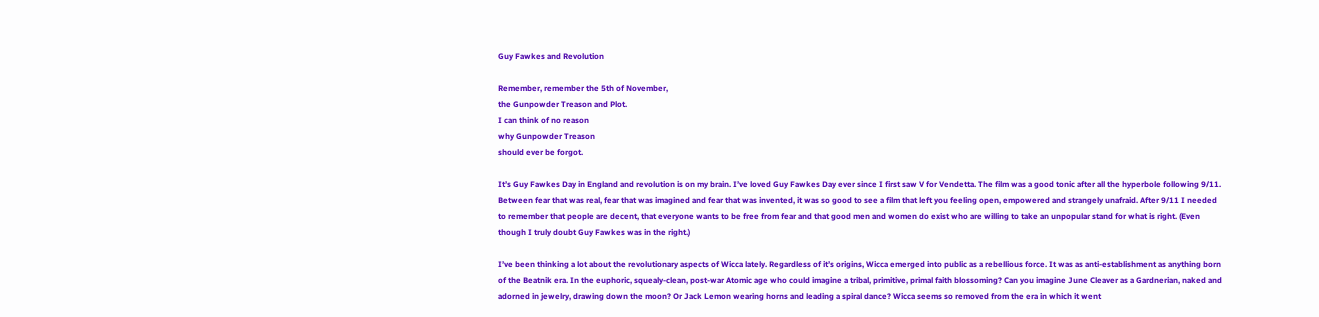Guy Fawkes and Revolution

Remember, remember the 5th of November,
the Gunpowder Treason and Plot.
I can think of no reason
why Gunpowder Treason
should ever be forgot.

It’s Guy Fawkes Day in England and revolution is on my brain. I’ve loved Guy Fawkes Day ever since I first saw V for Vendetta. The film was a good tonic after all the hyperbole following 9/11. Between fear that was real, fear that was imagined and fear that was invented, it was so good to see a film that left you feeling open, empowered and strangely unafraid. After 9/11 I needed to remember that people are decent, that everyone wants to be free from fear and that good men and women do exist who are willing to take an unpopular stand for what is right. (Even though I truly doubt Guy Fawkes was in the right.)

I’ve been thinking a lot about the revolutionary aspects of Wicca lately. Regardless of it’s origins, Wicca emerged into public as a rebellious force. It was as anti-establishment as anything born of the Beatnik era. In the euphoric, squealy-clean, post-war Atomic age who could imagine a tribal, primitive, primal faith blossoming? Can you imagine June Cleaver as a Gardnerian, naked and adorned in jewelry, drawing down the moon? Or Jack Lemon wearing horns and leading a spiral dance? Wicca seems so removed from the era in which it went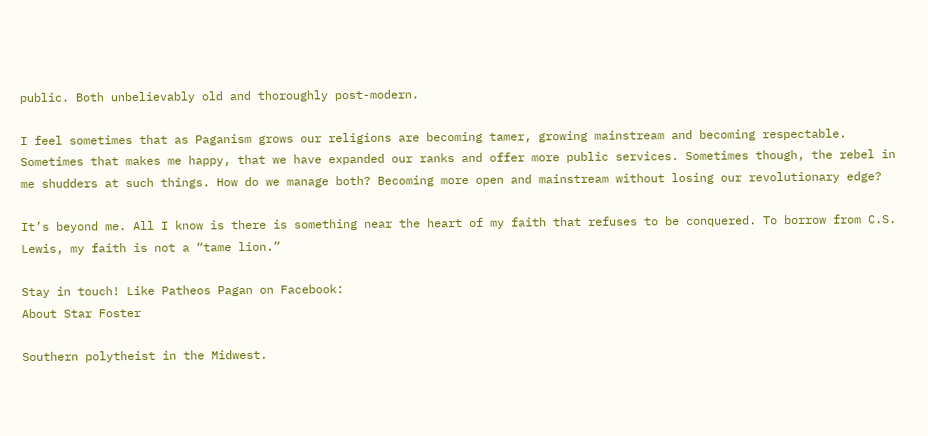public. Both unbelievably old and thoroughly post-modern.

I feel sometimes that as Paganism grows our religions are becoming tamer, growing mainstream and becoming respectable. Sometimes that makes me happy, that we have expanded our ranks and offer more public services. Sometimes though, the rebel in me shudders at such things. How do we manage both? Becoming more open and mainstream without losing our revolutionary edge?

It’s beyond me. All I know is there is something near the heart of my faith that refuses to be conquered. To borrow from C.S. Lewis, my faith is not a “tame lion.”

Stay in touch! Like Patheos Pagan on Facebook:
About Star Foster

Southern polytheist in the Midwest.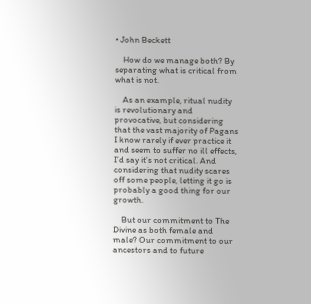• John Beckett

    How do we manage both? By separating what is critical from what is not.

    As an example, ritual nudity is revolutionary and provocative, but considering that the vast majority of Pagans I know rarely if ever practice it and seem to suffer no ill effects, I’d say it’s not critical. And considering that nudity scares off some people, letting it go is probably a good thing for our growth.

    But our commitment to The Divine as both female and male? Our commitment to our ancestors and to future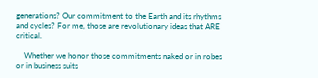generations? Our commitment to the Earth and its rhythms and cycles? For me, those are revolutionary ideas that ARE critical.

    Whether we honor those commitments naked or in robes or in business suits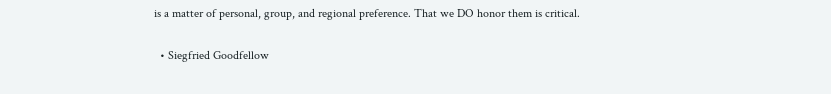is a matter of personal, group, and regional preference. That we DO honor them is critical.

  • Siegfried Goodfellow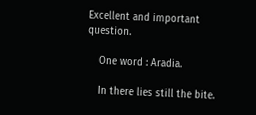Excellent and important question.

    One word : Aradia.

    In there lies still the bite.